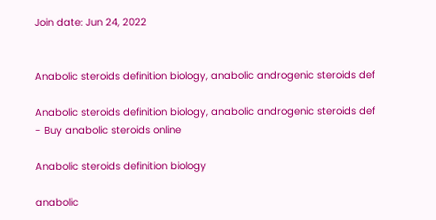Join date: Jun 24, 2022


Anabolic steroids definition biology, anabolic androgenic steroids def

Anabolic steroids definition biology, anabolic androgenic steroids def - Buy anabolic steroids online

Anabolic steroids definition biology

anabolic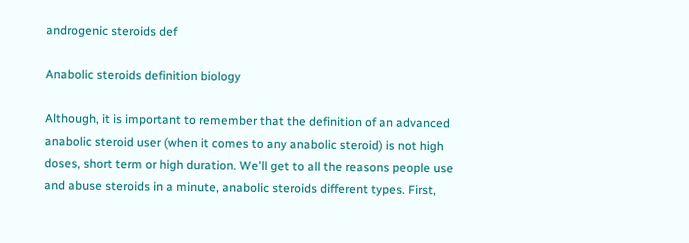androgenic steroids def

Anabolic steroids definition biology

Although, it is important to remember that the definition of an advanced anabolic steroid user (when it comes to any anabolic steroid) is not high doses, short term or high duration. We'll get to all the reasons people use and abuse steroids in a minute, anabolic steroids different types. First,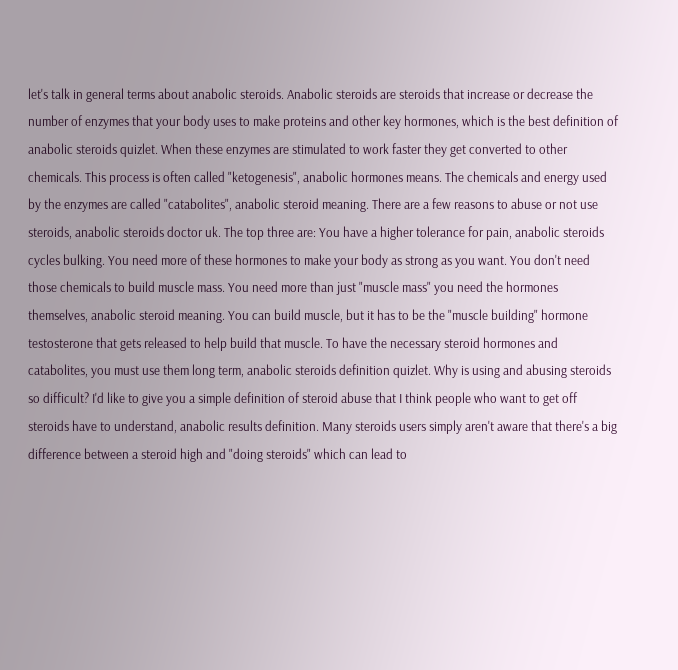let's talk in general terms about anabolic steroids. Anabolic steroids are steroids that increase or decrease the number of enzymes that your body uses to make proteins and other key hormones, which is the best definition of anabolic steroids quizlet. When these enzymes are stimulated to work faster they get converted to other chemicals. This process is often called "ketogenesis", anabolic hormones means. The chemicals and energy used by the enzymes are called "catabolites", anabolic steroid meaning. There are a few reasons to abuse or not use steroids, anabolic steroids doctor uk. The top three are: You have a higher tolerance for pain, anabolic steroids cycles bulking. You need more of these hormones to make your body as strong as you want. You don't need those chemicals to build muscle mass. You need more than just "muscle mass" you need the hormones themselves, anabolic steroid meaning. You can build muscle, but it has to be the "muscle building" hormone testosterone that gets released to help build that muscle. To have the necessary steroid hormones and catabolites, you must use them long term, anabolic steroids definition quizlet. Why is using and abusing steroids so difficult? I'd like to give you a simple definition of steroid abuse that I think people who want to get off steroids have to understand, anabolic results definition. Many steroids users simply aren't aware that there's a big difference between a steroid high and "doing steroids" which can lead to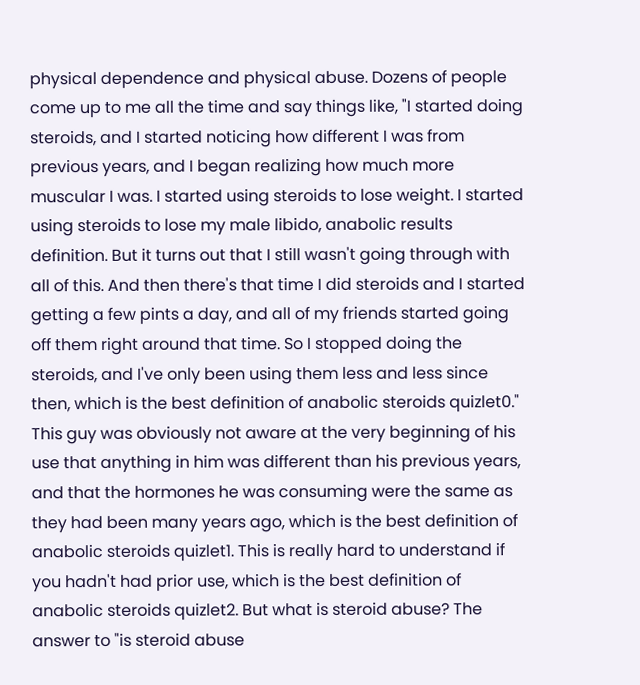physical dependence and physical abuse. Dozens of people come up to me all the time and say things like, "I started doing steroids, and I started noticing how different I was from previous years, and I began realizing how much more muscular I was. I started using steroids to lose weight. I started using steroids to lose my male libido, anabolic results definition. But it turns out that I still wasn't going through with all of this. And then there's that time I did steroids and I started getting a few pints a day, and all of my friends started going off them right around that time. So I stopped doing the steroids, and I've only been using them less and less since then, which is the best definition of anabolic steroids quizlet0." This guy was obviously not aware at the very beginning of his use that anything in him was different than his previous years, and that the hormones he was consuming were the same as they had been many years ago, which is the best definition of anabolic steroids quizlet1. This is really hard to understand if you hadn't had prior use, which is the best definition of anabolic steroids quizlet2. But what is steroid abuse? The answer to "is steroid abuse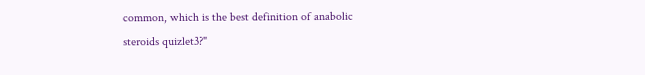common, which is the best definition of anabolic steroids quizlet3?"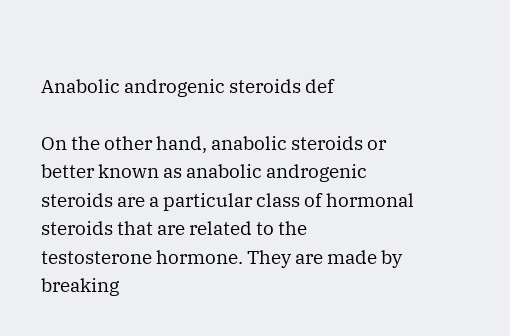Anabolic androgenic steroids def

On the other hand, anabolic steroids or better known as anabolic androgenic steroids are a particular class of hormonal steroids that are related to the testosterone hormone. They are made by breaking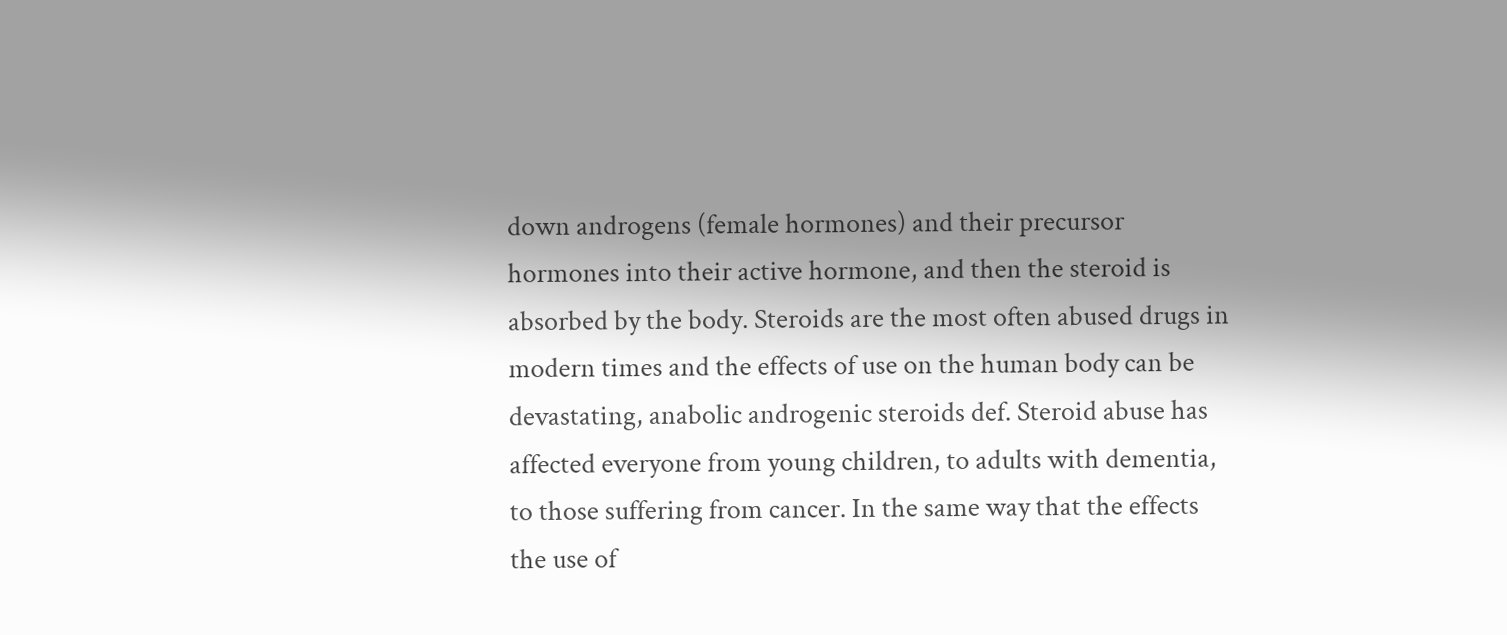down androgens (female hormones) and their precursor hormones into their active hormone, and then the steroid is absorbed by the body. Steroids are the most often abused drugs in modern times and the effects of use on the human body can be devastating, anabolic androgenic steroids def. Steroid abuse has affected everyone from young children, to adults with dementia, to those suffering from cancer. In the same way that the effects the use of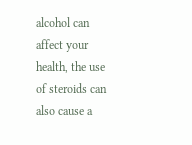alcohol can affect your health, the use of steroids can also cause a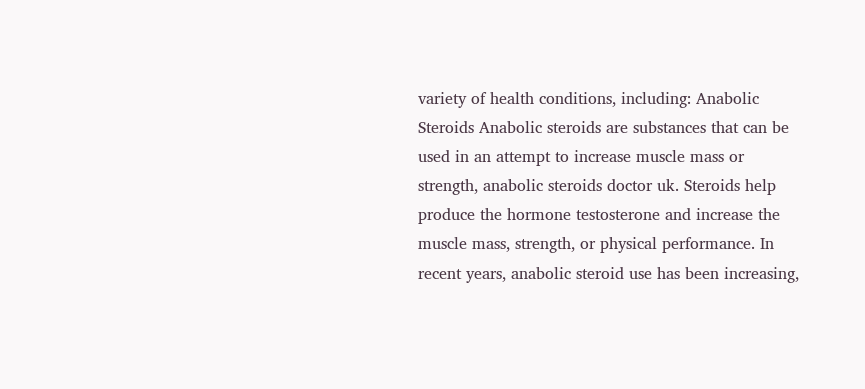variety of health conditions, including: Anabolic Steroids Anabolic steroids are substances that can be used in an attempt to increase muscle mass or strength, anabolic steroids doctor uk. Steroids help produce the hormone testosterone and increase the muscle mass, strength, or physical performance. In recent years, anabolic steroid use has been increasing,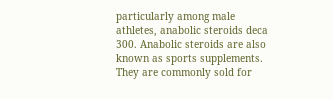particularly among male athletes, anabolic steroids deca 300. Anabolic steroids are also known as sports supplements. They are commonly sold for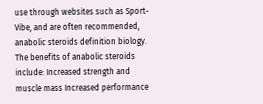use through websites such as Sport-Vibe, and are often recommended, anabolic steroids definition biology. The benefits of anabolic steroids include: Increased strength and muscle mass Increased performance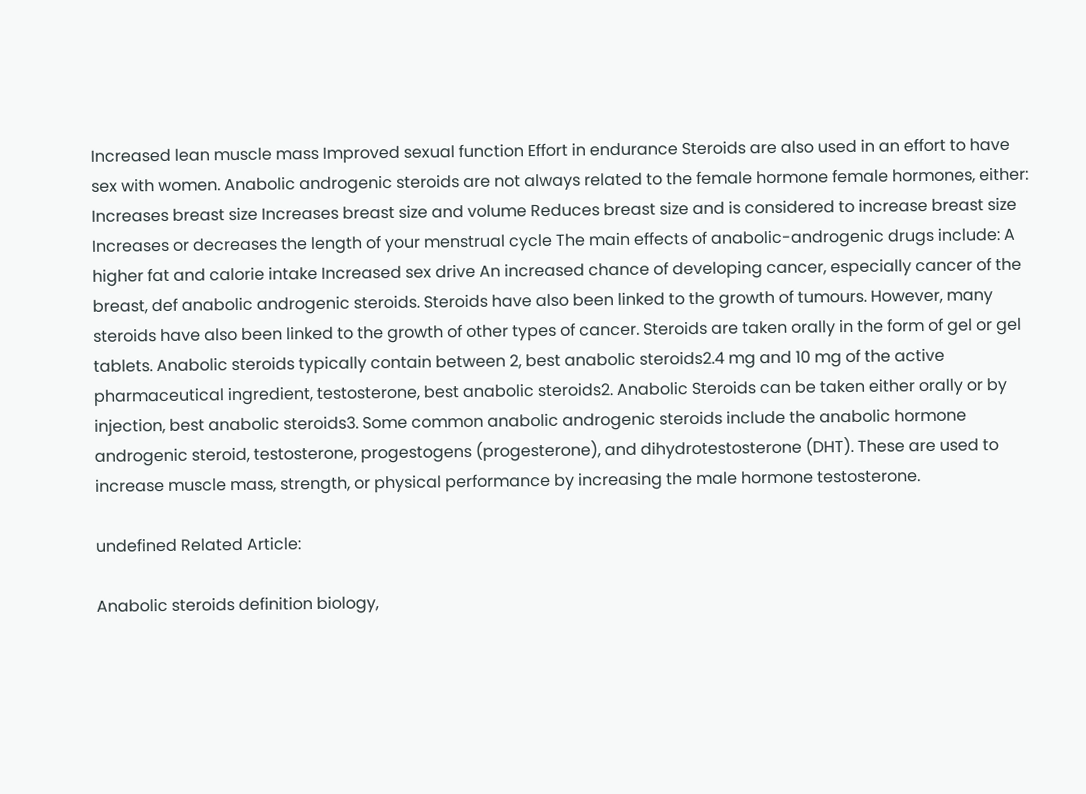Increased lean muscle mass Improved sexual function Effort in endurance Steroids are also used in an effort to have sex with women. Anabolic androgenic steroids are not always related to the female hormone female hormones, either: Increases breast size Increases breast size and volume Reduces breast size and is considered to increase breast size Increases or decreases the length of your menstrual cycle The main effects of anabolic-androgenic drugs include: A higher fat and calorie intake Increased sex drive An increased chance of developing cancer, especially cancer of the breast, def anabolic androgenic steroids. Steroids have also been linked to the growth of tumours. However, many steroids have also been linked to the growth of other types of cancer. Steroids are taken orally in the form of gel or gel tablets. Anabolic steroids typically contain between 2, best anabolic steroids2.4 mg and 10 mg of the active pharmaceutical ingredient, testosterone, best anabolic steroids2. Anabolic Steroids can be taken either orally or by injection, best anabolic steroids3. Some common anabolic androgenic steroids include the anabolic hormone androgenic steroid, testosterone, progestogens (progesterone), and dihydrotestosterone (DHT). These are used to increase muscle mass, strength, or physical performance by increasing the male hormone testosterone.

undefined Related Article:

Anabolic steroids definition biology,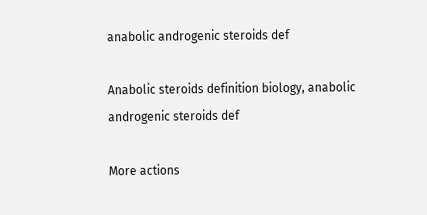anabolic androgenic steroids def

Anabolic steroids definition biology, anabolic androgenic steroids def

More actions